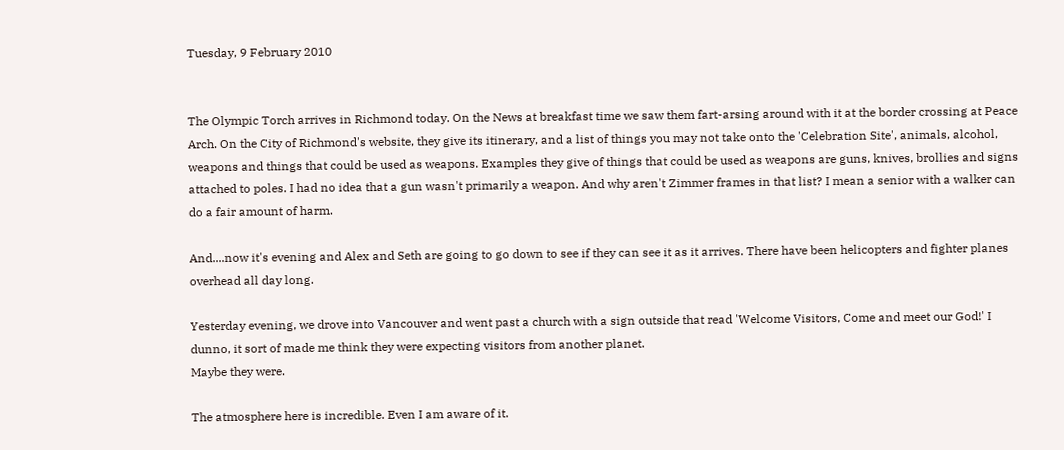Tuesday, 9 February 2010


The Olympic Torch arrives in Richmond today. On the News at breakfast time we saw them fart-arsing around with it at the border crossing at Peace Arch. On the City of Richmond's website, they give its itinerary, and a list of things you may not take onto the 'Celebration Site', animals, alcohol, weapons and things that could be used as weapons. Examples they give of things that could be used as weapons are guns, knives, brollies and signs attached to poles. I had no idea that a gun wasn't primarily a weapon. And why aren't Zimmer frames in that list? I mean a senior with a walker can do a fair amount of harm.

And....now it's evening and Alex and Seth are going to go down to see if they can see it as it arrives. There have been helicopters and fighter planes overhead all day long.

Yesterday evening, we drove into Vancouver and went past a church with a sign outside that read 'Welcome Visitors, Come and meet our God!' I dunno, it sort of made me think they were expecting visitors from another planet.
Maybe they were.

The atmosphere here is incredible. Even I am aware of it.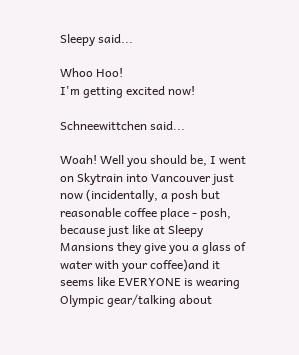Sleepy said...

Whoo Hoo!
I'm getting excited now!

Schneewittchen said...

Woah! Well you should be, I went on Skytrain into Vancouver just now (incidentally, a posh but reasonable coffee place - posh, because just like at Sleepy Mansions they give you a glass of water with your coffee)and it seems like EVERYONE is wearing Olympic gear/talking about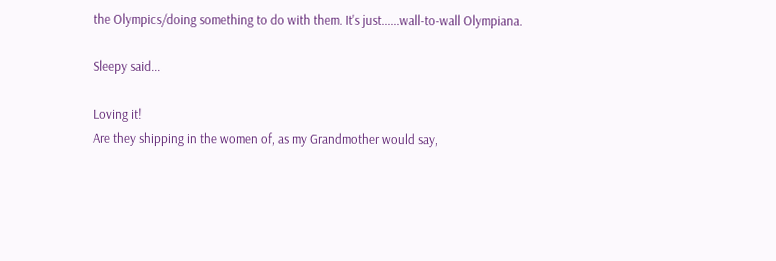the Olympics/doing something to do with them. It's just......wall-to-wall Olympiana.

Sleepy said...

Loving it!
Are they shipping in the women of, as my Grandmother would say,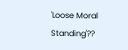'Loose Moral Standing'??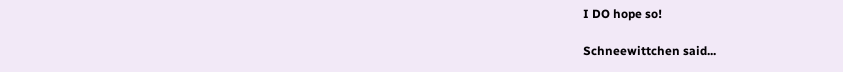I DO hope so!

Schneewittchen said...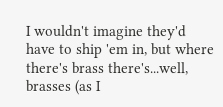I wouldn't imagine they'd have to ship 'em in, but where there's brass there's...well, brasses (as I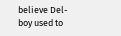believe Del-boy used to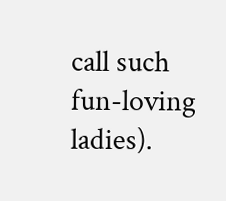call such fun-loving ladies).